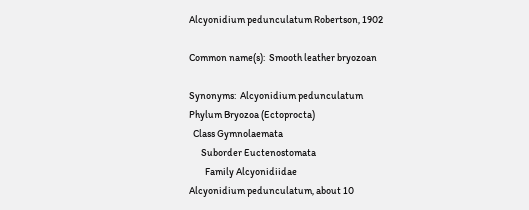Alcyonidium pedunculatum Robertson, 1902

Common name(s):  Smooth leather bryozoan

Synonyms:  Alcyonidium pedunculatum
Phylum Bryozoa (Ectoprocta)
  Class Gymnolaemata
      Suborder Euctenostomata
        Family Alcyonidiidae
Alcyonidium pedunculatum, about 10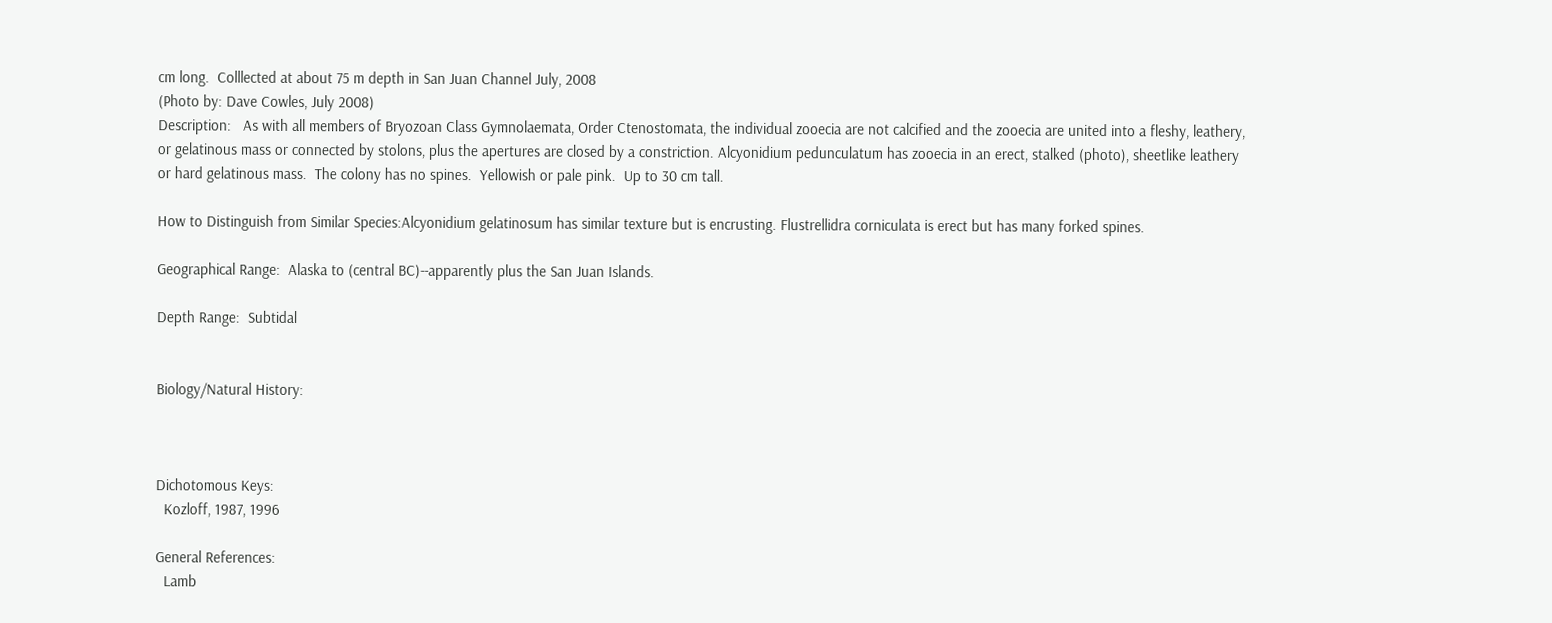cm long.  Colllected at about 75 m depth in San Juan Channel July, 2008
(Photo by: Dave Cowles, July 2008)
Description:   As with all members of Bryozoan Class Gymnolaemata, Order Ctenostomata, the individual zooecia are not calcified and the zooecia are united into a fleshy, leathery, or gelatinous mass or connected by stolons, plus the apertures are closed by a constriction. Alcyonidium pedunculatum has zooecia in an erect, stalked (photo), sheetlike leathery or hard gelatinous mass.  The colony has no spines.  Yellowish or pale pink.  Up to 30 cm tall.

How to Distinguish from Similar Species:Alcyonidium gelatinosum has similar texture but is encrusting. Flustrellidra corniculata is erect but has many forked spines.

Geographical Range:  Alaska to (central BC)--apparently plus the San Juan Islands.

Depth Range:  Subtidal


Biology/Natural History:



Dichotomous Keys:
  Kozloff, 1987, 1996

General References:
  Lamb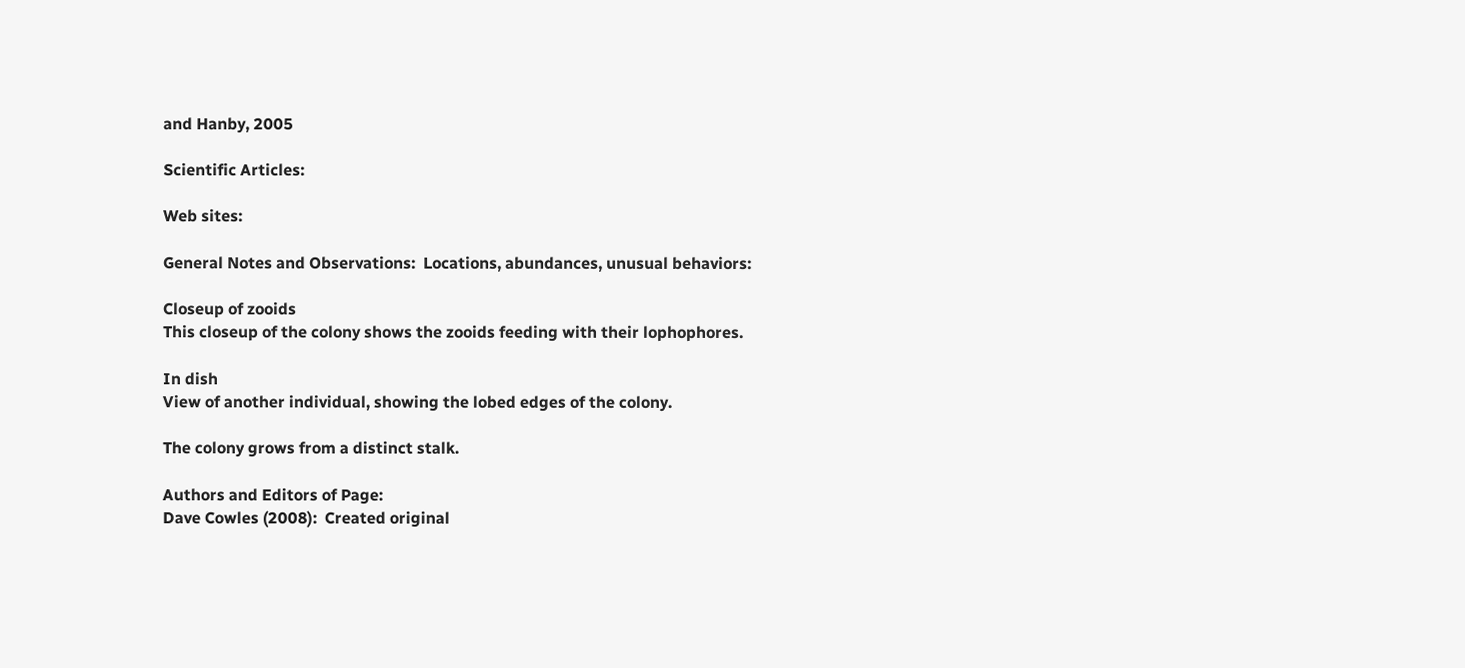and Hanby, 2005

Scientific Articles:

Web sites:

General Notes and Observations:  Locations, abundances, unusual behaviors:

Closeup of zooids
This closeup of the colony shows the zooids feeding with their lophophores.

In dish
View of another individual, showing the lobed edges of the colony.

The colony grows from a distinct stalk.

Authors and Editors of Page:
Dave Cowles (2008):  Created original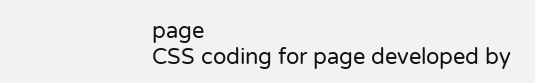page
CSS coding for page developed by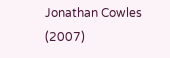Jonathan Cowles (2007)